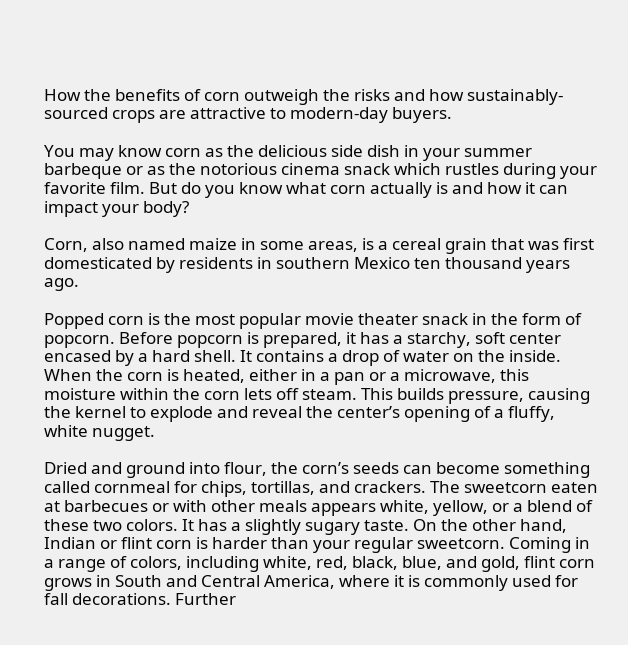How the benefits of corn outweigh the risks and how sustainably-sourced crops are attractive to modern-day buyers.

You may know corn as the delicious side dish in your summer barbeque or as the notorious cinema snack which rustles during your favorite film. But do you know what corn actually is and how it can impact your body?

Corn, also named maize in some areas, is a cereal grain that was first domesticated by residents in southern Mexico ten thousand years ago.

Popped corn is the most popular movie theater snack in the form of popcorn. Before popcorn is prepared, it has a starchy, soft center encased by a hard shell. It contains a drop of water on the inside. When the corn is heated, either in a pan or a microwave, this moisture within the corn lets off steam. This builds pressure, causing the kernel to explode and reveal the center’s opening of a fluffy, white nugget.

Dried and ground into flour, the corn’s seeds can become something called cornmeal for chips, tortillas, and crackers. The sweetcorn eaten at barbecues or with other meals appears white, yellow, or a blend of these two colors. It has a slightly sugary taste. On the other hand, Indian or flint corn is harder than your regular sweetcorn. Coming in a range of colors, including white, red, black, blue, and gold, flint corn grows in South and Central America, where it is commonly used for fall decorations. Further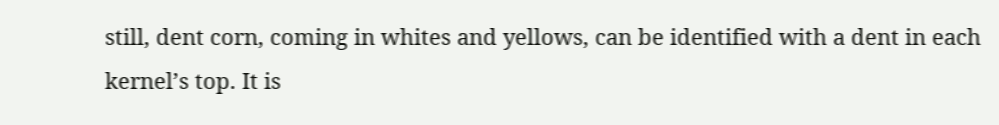still, dent corn, coming in whites and yellows, can be identified with a dent in each kernel’s top. It is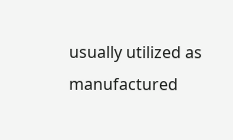usually utilized as manufactured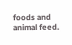foods and animal feed.